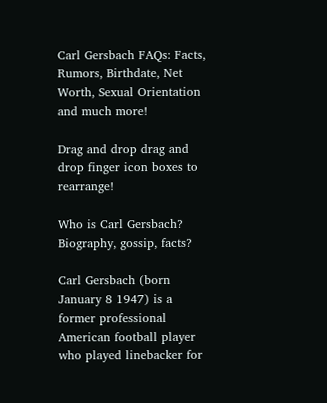Carl Gersbach FAQs: Facts, Rumors, Birthdate, Net Worth, Sexual Orientation and much more!

Drag and drop drag and drop finger icon boxes to rearrange!

Who is Carl Gersbach? Biography, gossip, facts?

Carl Gersbach (born January 8 1947) is a former professional American football player who played linebacker for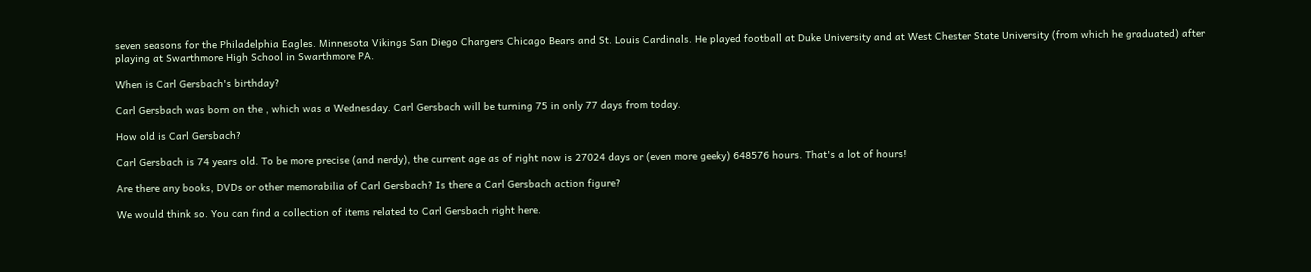seven seasons for the Philadelphia Eagles. Minnesota Vikings San Diego Chargers Chicago Bears and St. Louis Cardinals. He played football at Duke University and at West Chester State University (from which he graduated) after playing at Swarthmore High School in Swarthmore PA.

When is Carl Gersbach's birthday?

Carl Gersbach was born on the , which was a Wednesday. Carl Gersbach will be turning 75 in only 77 days from today.

How old is Carl Gersbach?

Carl Gersbach is 74 years old. To be more precise (and nerdy), the current age as of right now is 27024 days or (even more geeky) 648576 hours. That's a lot of hours!

Are there any books, DVDs or other memorabilia of Carl Gersbach? Is there a Carl Gersbach action figure?

We would think so. You can find a collection of items related to Carl Gersbach right here.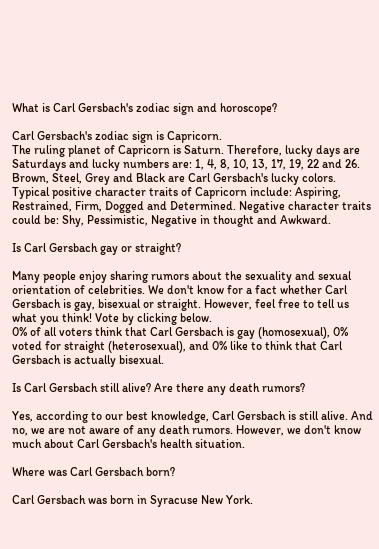What is Carl Gersbach's zodiac sign and horoscope?

Carl Gersbach's zodiac sign is Capricorn.
The ruling planet of Capricorn is Saturn. Therefore, lucky days are Saturdays and lucky numbers are: 1, 4, 8, 10, 13, 17, 19, 22 and 26. Brown, Steel, Grey and Black are Carl Gersbach's lucky colors. Typical positive character traits of Capricorn include: Aspiring, Restrained, Firm, Dogged and Determined. Negative character traits could be: Shy, Pessimistic, Negative in thought and Awkward.

Is Carl Gersbach gay or straight?

Many people enjoy sharing rumors about the sexuality and sexual orientation of celebrities. We don't know for a fact whether Carl Gersbach is gay, bisexual or straight. However, feel free to tell us what you think! Vote by clicking below.
0% of all voters think that Carl Gersbach is gay (homosexual), 0% voted for straight (heterosexual), and 0% like to think that Carl Gersbach is actually bisexual.

Is Carl Gersbach still alive? Are there any death rumors?

Yes, according to our best knowledge, Carl Gersbach is still alive. And no, we are not aware of any death rumors. However, we don't know much about Carl Gersbach's health situation.

Where was Carl Gersbach born?

Carl Gersbach was born in Syracuse New York.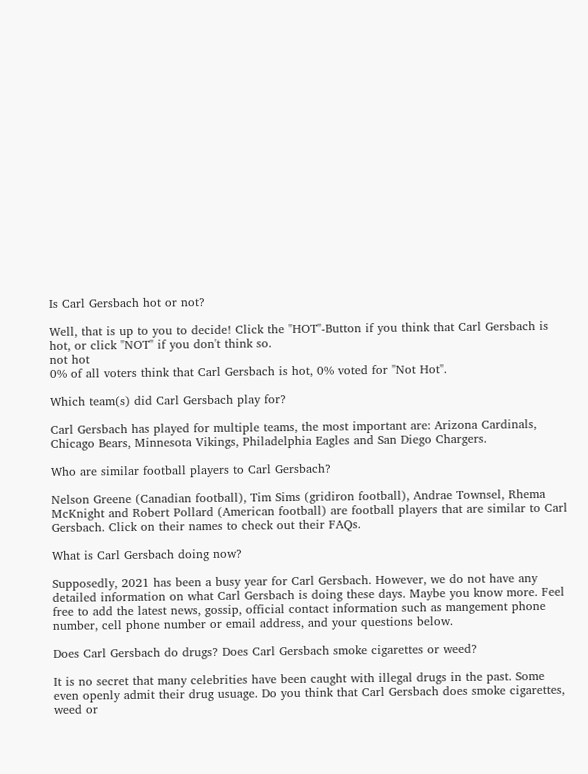Is Carl Gersbach hot or not?

Well, that is up to you to decide! Click the "HOT"-Button if you think that Carl Gersbach is hot, or click "NOT" if you don't think so.
not hot
0% of all voters think that Carl Gersbach is hot, 0% voted for "Not Hot".

Which team(s) did Carl Gersbach play for?

Carl Gersbach has played for multiple teams, the most important are: Arizona Cardinals, Chicago Bears, Minnesota Vikings, Philadelphia Eagles and San Diego Chargers.

Who are similar football players to Carl Gersbach?

Nelson Greene (Canadian football), Tim Sims (gridiron football), Andrae Townsel, Rhema McKnight and Robert Pollard (American football) are football players that are similar to Carl Gersbach. Click on their names to check out their FAQs.

What is Carl Gersbach doing now?

Supposedly, 2021 has been a busy year for Carl Gersbach. However, we do not have any detailed information on what Carl Gersbach is doing these days. Maybe you know more. Feel free to add the latest news, gossip, official contact information such as mangement phone number, cell phone number or email address, and your questions below.

Does Carl Gersbach do drugs? Does Carl Gersbach smoke cigarettes or weed?

It is no secret that many celebrities have been caught with illegal drugs in the past. Some even openly admit their drug usuage. Do you think that Carl Gersbach does smoke cigarettes, weed or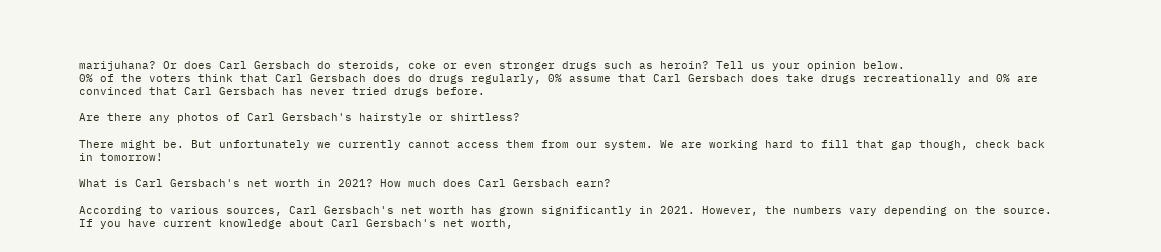marijuhana? Or does Carl Gersbach do steroids, coke or even stronger drugs such as heroin? Tell us your opinion below.
0% of the voters think that Carl Gersbach does do drugs regularly, 0% assume that Carl Gersbach does take drugs recreationally and 0% are convinced that Carl Gersbach has never tried drugs before.

Are there any photos of Carl Gersbach's hairstyle or shirtless?

There might be. But unfortunately we currently cannot access them from our system. We are working hard to fill that gap though, check back in tomorrow!

What is Carl Gersbach's net worth in 2021? How much does Carl Gersbach earn?

According to various sources, Carl Gersbach's net worth has grown significantly in 2021. However, the numbers vary depending on the source. If you have current knowledge about Carl Gersbach's net worth,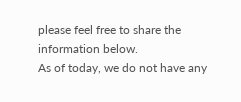please feel free to share the information below.
As of today, we do not have any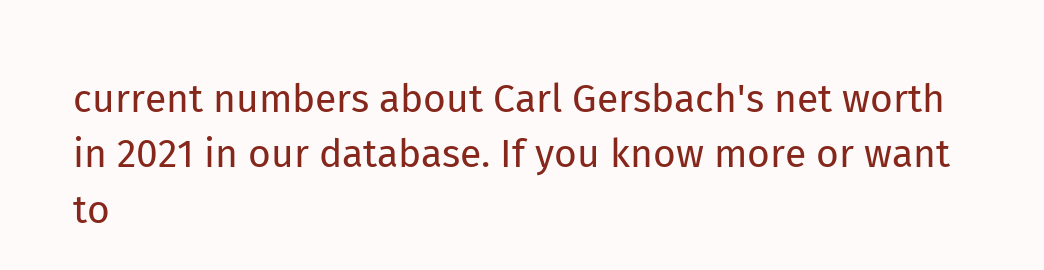current numbers about Carl Gersbach's net worth in 2021 in our database. If you know more or want to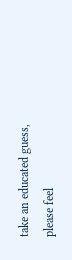take an educated guess, please feel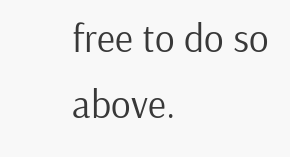free to do so above.